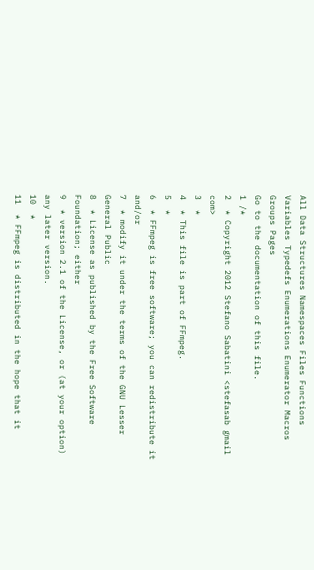All Data Structures Namespaces Files Functions Variables Typedefs Enumerations Enumerator Macros Groups Pages
Go to the documentation of this file.
1 /*
2  * Copyright 2012 Stefano Sabatini <stefasab gmail com>
3  *
4  * This file is part of FFmpeg.
5  *
6  * FFmpeg is free software; you can redistribute it and/or
7  * modify it under the terms of the GNU Lesser General Public
8  * License as published by the Free Software Foundation; either
9  * version 2.1 of the License, or (at your option) any later version.
10  *
11  * FFmpeg is distributed in the hope that it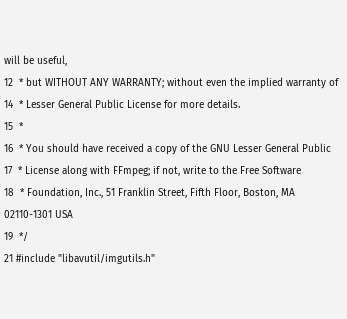will be useful,
12  * but WITHOUT ANY WARRANTY; without even the implied warranty of
14  * Lesser General Public License for more details.
15  *
16  * You should have received a copy of the GNU Lesser General Public
17  * License along with FFmpeg; if not, write to the Free Software
18  * Foundation, Inc., 51 Franklin Street, Fifth Floor, Boston, MA 02110-1301 USA
19  */
21 #include "libavutil/imgutils.h"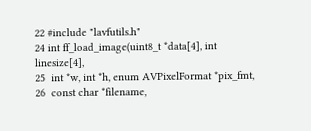22 #include "lavfutils.h"
24 int ff_load_image(uint8_t *data[4], int linesize[4],
25  int *w, int *h, enum AVPixelFormat *pix_fmt,
26  const char *filename,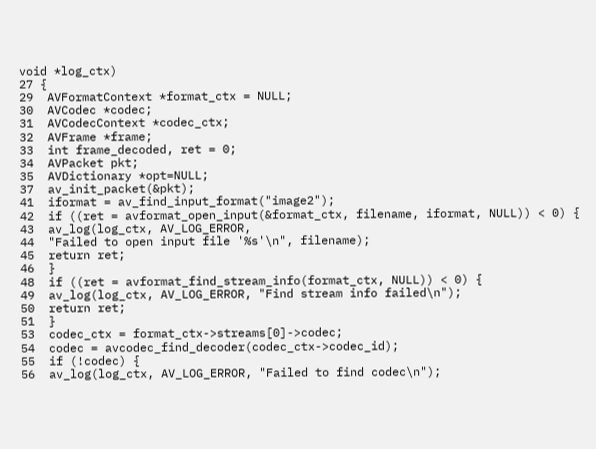void *log_ctx)
27 {
29  AVFormatContext *format_ctx = NULL;
30  AVCodec *codec;
31  AVCodecContext *codec_ctx;
32  AVFrame *frame;
33  int frame_decoded, ret = 0;
34  AVPacket pkt;
35  AVDictionary *opt=NULL;
37  av_init_packet(&pkt);
41  iformat = av_find_input_format("image2");
42  if ((ret = avformat_open_input(&format_ctx, filename, iformat, NULL)) < 0) {
43  av_log(log_ctx, AV_LOG_ERROR,
44  "Failed to open input file '%s'\n", filename);
45  return ret;
46  }
48  if ((ret = avformat_find_stream_info(format_ctx, NULL)) < 0) {
49  av_log(log_ctx, AV_LOG_ERROR, "Find stream info failed\n");
50  return ret;
51  }
53  codec_ctx = format_ctx->streams[0]->codec;
54  codec = avcodec_find_decoder(codec_ctx->codec_id);
55  if (!codec) {
56  av_log(log_ctx, AV_LOG_ERROR, "Failed to find codec\n");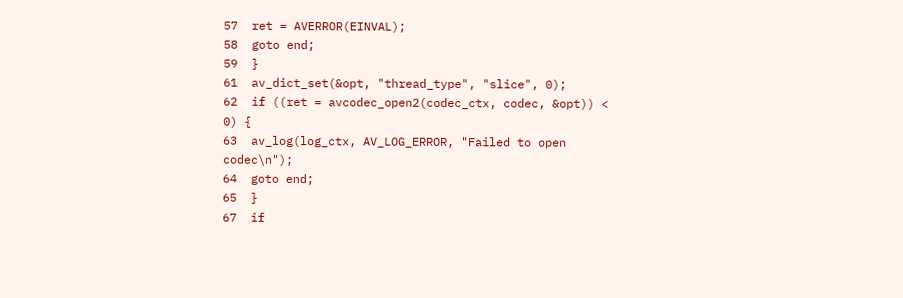57  ret = AVERROR(EINVAL);
58  goto end;
59  }
61  av_dict_set(&opt, "thread_type", "slice", 0);
62  if ((ret = avcodec_open2(codec_ctx, codec, &opt)) < 0) {
63  av_log(log_ctx, AV_LOG_ERROR, "Failed to open codec\n");
64  goto end;
65  }
67  if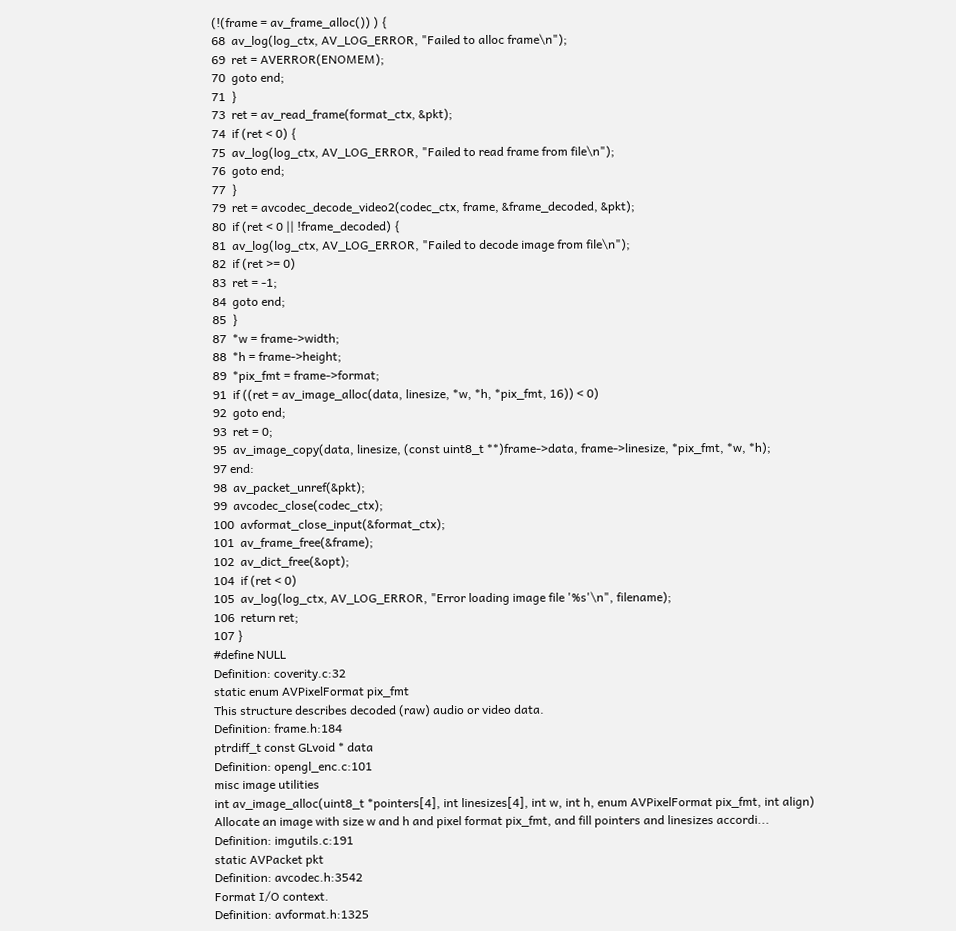(!(frame = av_frame_alloc()) ) {
68  av_log(log_ctx, AV_LOG_ERROR, "Failed to alloc frame\n");
69  ret = AVERROR(ENOMEM);
70  goto end;
71  }
73  ret = av_read_frame(format_ctx, &pkt);
74  if (ret < 0) {
75  av_log(log_ctx, AV_LOG_ERROR, "Failed to read frame from file\n");
76  goto end;
77  }
79  ret = avcodec_decode_video2(codec_ctx, frame, &frame_decoded, &pkt);
80  if (ret < 0 || !frame_decoded) {
81  av_log(log_ctx, AV_LOG_ERROR, "Failed to decode image from file\n");
82  if (ret >= 0)
83  ret = -1;
84  goto end;
85  }
87  *w = frame->width;
88  *h = frame->height;
89  *pix_fmt = frame->format;
91  if ((ret = av_image_alloc(data, linesize, *w, *h, *pix_fmt, 16)) < 0)
92  goto end;
93  ret = 0;
95  av_image_copy(data, linesize, (const uint8_t **)frame->data, frame->linesize, *pix_fmt, *w, *h);
97 end:
98  av_packet_unref(&pkt);
99  avcodec_close(codec_ctx);
100  avformat_close_input(&format_ctx);
101  av_frame_free(&frame);
102  av_dict_free(&opt);
104  if (ret < 0)
105  av_log(log_ctx, AV_LOG_ERROR, "Error loading image file '%s'\n", filename);
106  return ret;
107 }
#define NULL
Definition: coverity.c:32
static enum AVPixelFormat pix_fmt
This structure describes decoded (raw) audio or video data.
Definition: frame.h:184
ptrdiff_t const GLvoid * data
Definition: opengl_enc.c:101
misc image utilities
int av_image_alloc(uint8_t *pointers[4], int linesizes[4], int w, int h, enum AVPixelFormat pix_fmt, int align)
Allocate an image with size w and h and pixel format pix_fmt, and fill pointers and linesizes accordi...
Definition: imgutils.c:191
static AVPacket pkt
Definition: avcodec.h:3542
Format I/O context.
Definition: avformat.h:1325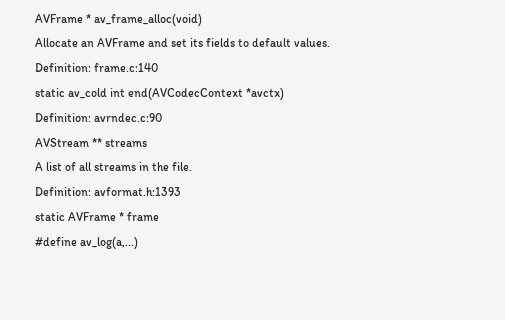AVFrame * av_frame_alloc(void)
Allocate an AVFrame and set its fields to default values.
Definition: frame.c:140
static av_cold int end(AVCodecContext *avctx)
Definition: avrndec.c:90
AVStream ** streams
A list of all streams in the file.
Definition: avformat.h:1393
static AVFrame * frame
#define av_log(a,...)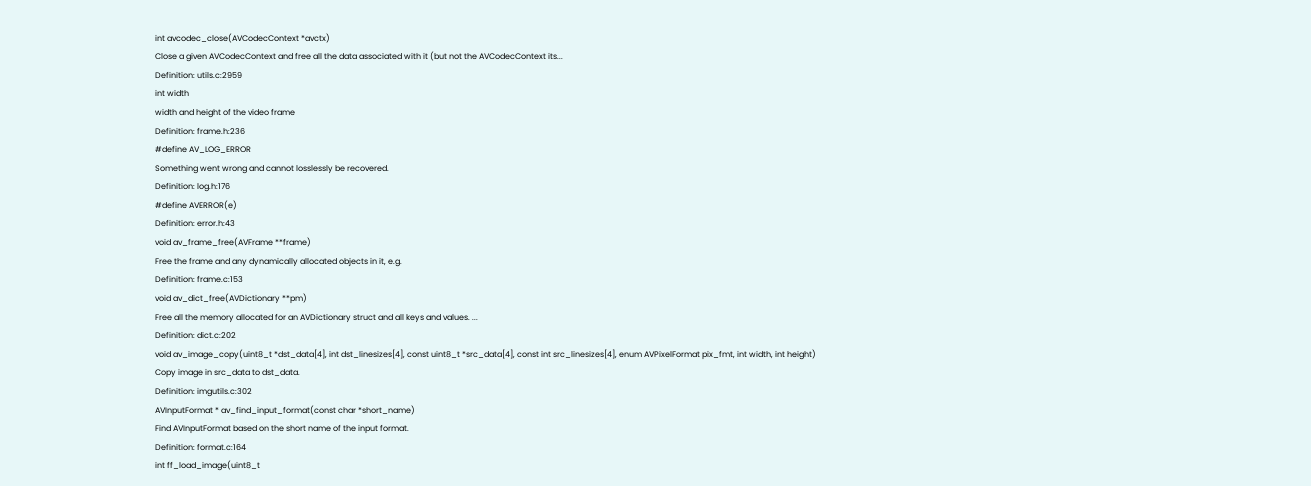int avcodec_close(AVCodecContext *avctx)
Close a given AVCodecContext and free all the data associated with it (but not the AVCodecContext its...
Definition: utils.c:2959
int width
width and height of the video frame
Definition: frame.h:236
#define AV_LOG_ERROR
Something went wrong and cannot losslessly be recovered.
Definition: log.h:176
#define AVERROR(e)
Definition: error.h:43
void av_frame_free(AVFrame **frame)
Free the frame and any dynamically allocated objects in it, e.g.
Definition: frame.c:153
void av_dict_free(AVDictionary **pm)
Free all the memory allocated for an AVDictionary struct and all keys and values. ...
Definition: dict.c:202
void av_image_copy(uint8_t *dst_data[4], int dst_linesizes[4], const uint8_t *src_data[4], const int src_linesizes[4], enum AVPixelFormat pix_fmt, int width, int height)
Copy image in src_data to dst_data.
Definition: imgutils.c:302
AVInputFormat * av_find_input_format(const char *short_name)
Find AVInputFormat based on the short name of the input format.
Definition: format.c:164
int ff_load_image(uint8_t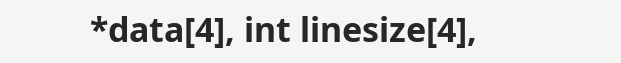*data[4], int linesize[4],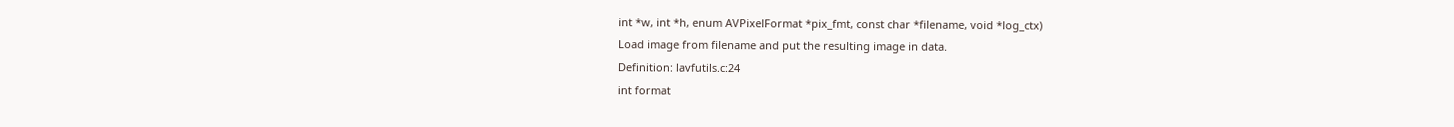int *w, int *h, enum AVPixelFormat *pix_fmt, const char *filename, void *log_ctx)
Load image from filename and put the resulting image in data.
Definition: lavfutils.c:24
int format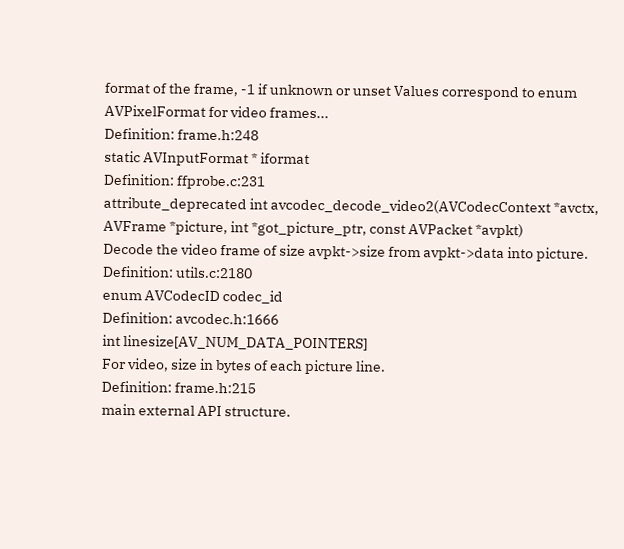format of the frame, -1 if unknown or unset Values correspond to enum AVPixelFormat for video frames...
Definition: frame.h:248
static AVInputFormat * iformat
Definition: ffprobe.c:231
attribute_deprecated int avcodec_decode_video2(AVCodecContext *avctx, AVFrame *picture, int *got_picture_ptr, const AVPacket *avpkt)
Decode the video frame of size avpkt->size from avpkt->data into picture.
Definition: utils.c:2180
enum AVCodecID codec_id
Definition: avcodec.h:1666
int linesize[AV_NUM_DATA_POINTERS]
For video, size in bytes of each picture line.
Definition: frame.h:215
main external API structure.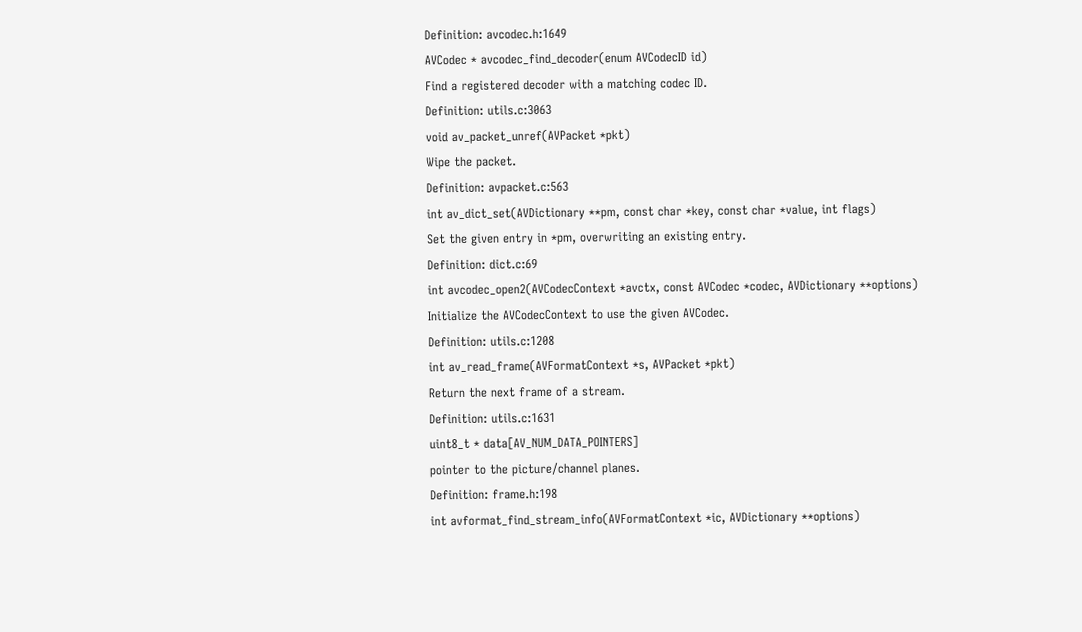Definition: avcodec.h:1649
AVCodec * avcodec_find_decoder(enum AVCodecID id)
Find a registered decoder with a matching codec ID.
Definition: utils.c:3063
void av_packet_unref(AVPacket *pkt)
Wipe the packet.
Definition: avpacket.c:563
int av_dict_set(AVDictionary **pm, const char *key, const char *value, int flags)
Set the given entry in *pm, overwriting an existing entry.
Definition: dict.c:69
int avcodec_open2(AVCodecContext *avctx, const AVCodec *codec, AVDictionary **options)
Initialize the AVCodecContext to use the given AVCodec.
Definition: utils.c:1208
int av_read_frame(AVFormatContext *s, AVPacket *pkt)
Return the next frame of a stream.
Definition: utils.c:1631
uint8_t * data[AV_NUM_DATA_POINTERS]
pointer to the picture/channel planes.
Definition: frame.h:198
int avformat_find_stream_info(AVFormatContext *ic, AVDictionary **options)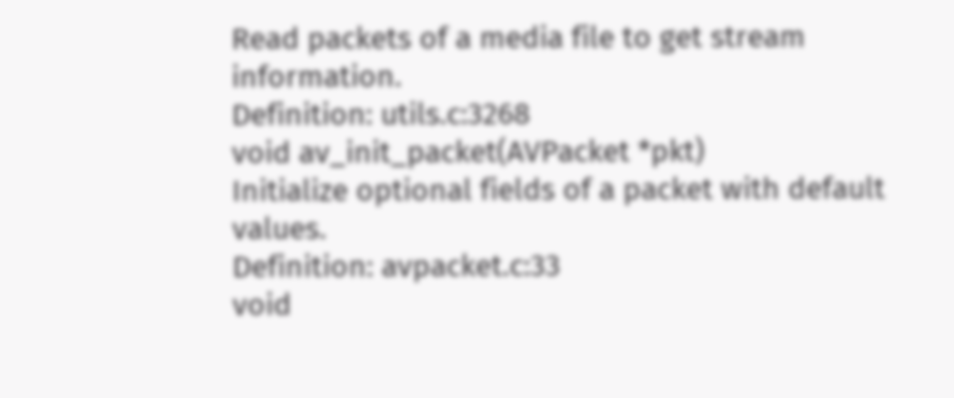Read packets of a media file to get stream information.
Definition: utils.c:3268
void av_init_packet(AVPacket *pkt)
Initialize optional fields of a packet with default values.
Definition: avpacket.c:33
void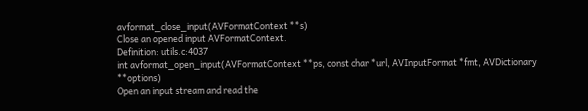avformat_close_input(AVFormatContext **s)
Close an opened input AVFormatContext.
Definition: utils.c:4037
int avformat_open_input(AVFormatContext **ps, const char *url, AVInputFormat *fmt, AVDictionary **options)
Open an input stream and read the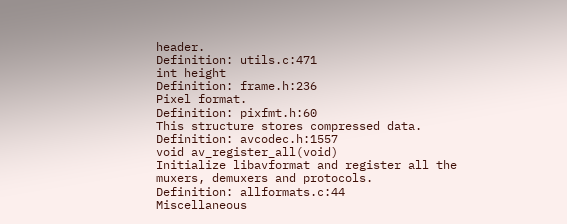header.
Definition: utils.c:471
int height
Definition: frame.h:236
Pixel format.
Definition: pixfmt.h:60
This structure stores compressed data.
Definition: avcodec.h:1557
void av_register_all(void)
Initialize libavformat and register all the muxers, demuxers and protocols.
Definition: allformats.c:44
Miscellaneous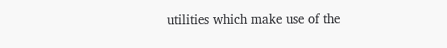utilities which make use of the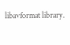libavformat library.